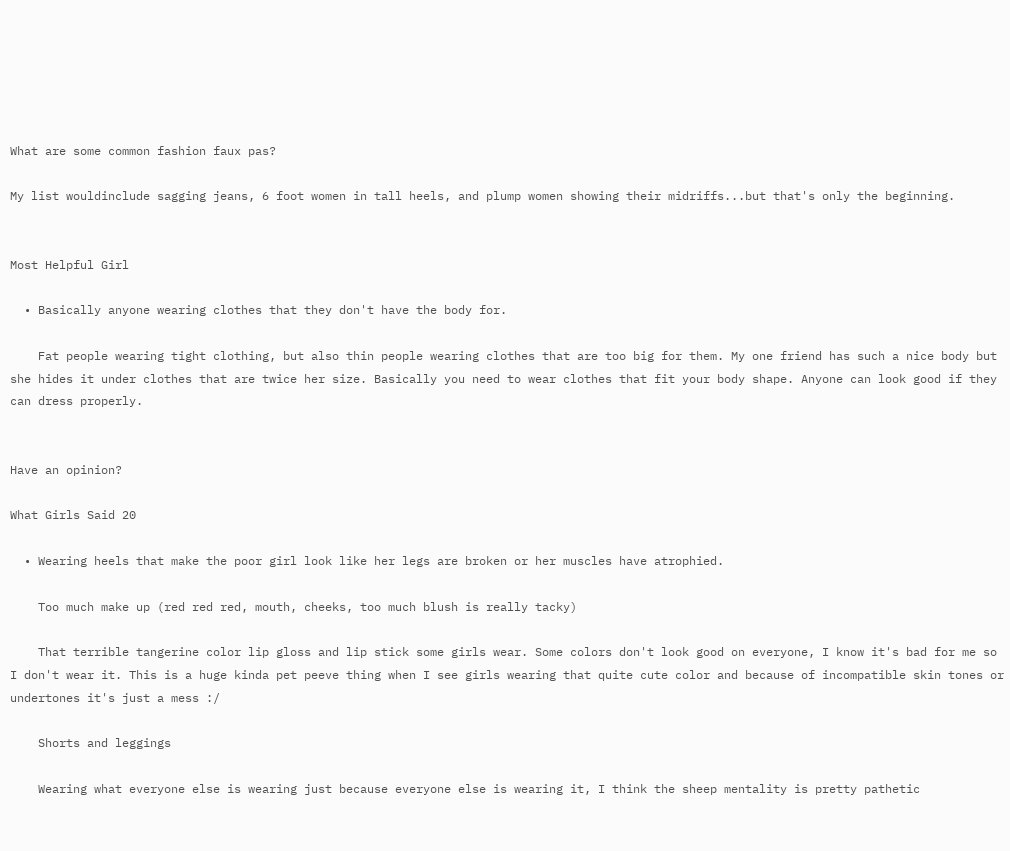What are some common fashion faux pas?

My list wouldinclude sagging jeans, 6 foot women in tall heels, and plump women showing their midriffs...but that's only the beginning.


Most Helpful Girl

  • Basically anyone wearing clothes that they don't have the body for.

    Fat people wearing tight clothing, but also thin people wearing clothes that are too big for them. My one friend has such a nice body but she hides it under clothes that are twice her size. Basically you need to wear clothes that fit your body shape. Anyone can look good if they can dress properly.


Have an opinion?

What Girls Said 20

  • Wearing heels that make the poor girl look like her legs are broken or her muscles have atrophied.

    Too much make up (red red red, mouth, cheeks, too much blush is really tacky)

    That terrible tangerine color lip gloss and lip stick some girls wear. Some colors don't look good on everyone, I know it's bad for me so I don't wear it. This is a huge kinda pet peeve thing when I see girls wearing that quite cute color and because of incompatible skin tones or undertones it's just a mess :/

    Shorts and leggings

    Wearing what everyone else is wearing just because everyone else is wearing it, I think the sheep mentality is pretty pathetic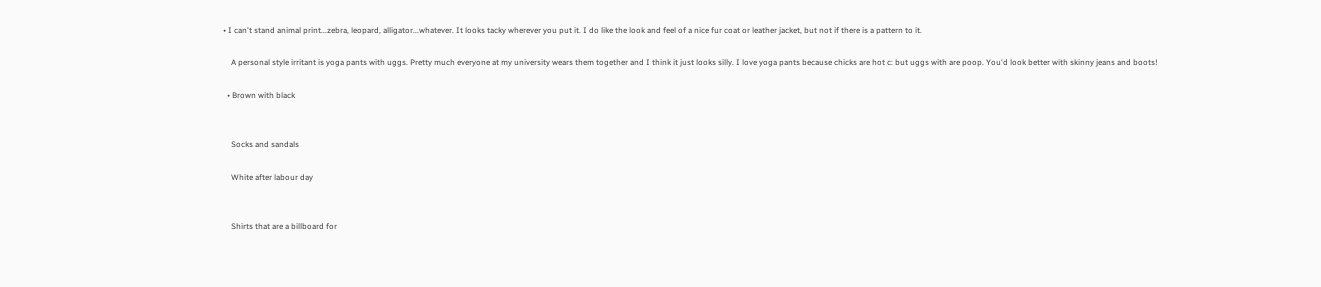• I can't stand animal print...zebra, leopard, alligator...whatever. It looks tacky wherever you put it. I do like the look and feel of a nice fur coat or leather jacket, but not if there is a pattern to it.

    A personal style irritant is yoga pants with uggs. Pretty much everyone at my university wears them together and I think it just looks silly. I love yoga pants because chicks are hot c: but uggs with are poop. You'd look better with skinny jeans and boots!

  • Brown with black


    Socks and sandals

    White after labour day


    Shirts that are a billboard for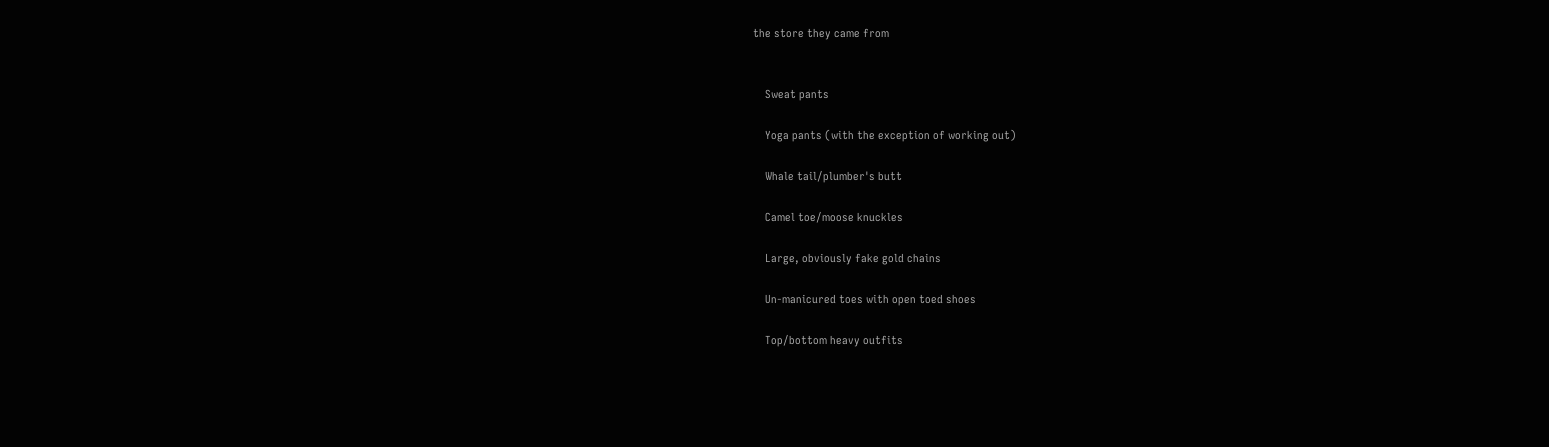the store they came from


    Sweat pants

    Yoga pants (with the exception of working out)

    Whale tail/plumber's butt

    Camel toe/moose knuckles

    Large, obviously fake gold chains

    Un-manicured toes with open toed shoes

    Top/bottom heavy outfits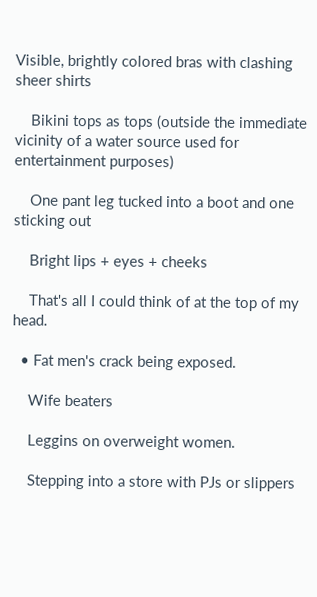Visible, brightly colored bras with clashing sheer shirts

    Bikini tops as tops (outside the immediate vicinity of a water source used for entertainment purposes)

    One pant leg tucked into a boot and one sticking out

    Bright lips + eyes + cheeks

    That's all I could think of at the top of my head.

  • Fat men's crack being exposed.

    Wife beaters

    Leggins on overweight women.

    Stepping into a store with PJs or slippers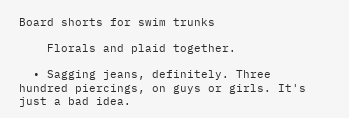Board shorts for swim trunks

    Florals and plaid together.

  • Sagging jeans, definitely. Three hundred piercings, on guys or girls. It's just a bad idea.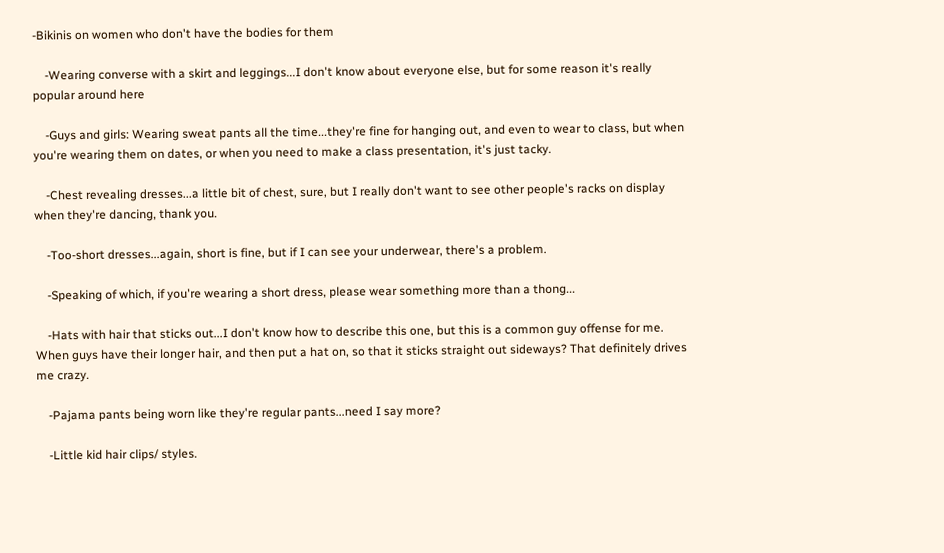-Bikinis on women who don't have the bodies for them

    -Wearing converse with a skirt and leggings...I don't know about everyone else, but for some reason it's really popular around here

    -Guys and girls: Wearing sweat pants all the time...they're fine for hanging out, and even to wear to class, but when you're wearing them on dates, or when you need to make a class presentation, it's just tacky.

    -Chest revealing dresses...a little bit of chest, sure, but I really don't want to see other people's racks on display when they're dancing, thank you.

    -Too-short dresses...again, short is fine, but if I can see your underwear, there's a problem.

    -Speaking of which, if you're wearing a short dress, please wear something more than a thong...

    -Hats with hair that sticks out...I don't know how to describe this one, but this is a common guy offense for me. When guys have their longer hair, and then put a hat on, so that it sticks straight out sideways? That definitely drives me crazy.

    -Pajama pants being worn like they're regular pants...need I say more?

    -Little kid hair clips/ styles.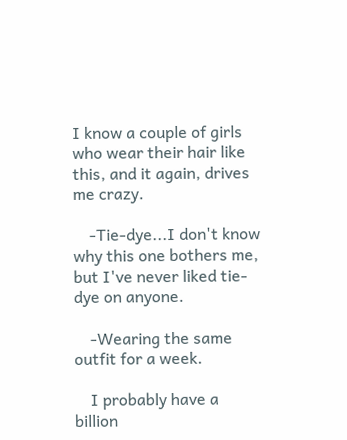I know a couple of girls who wear their hair like this, and it again, drives me crazy.

    -Tie-dye...I don't know why this one bothers me, but I've never liked tie-dye on anyone.

    -Wearing the same outfit for a week.

    I probably have a billion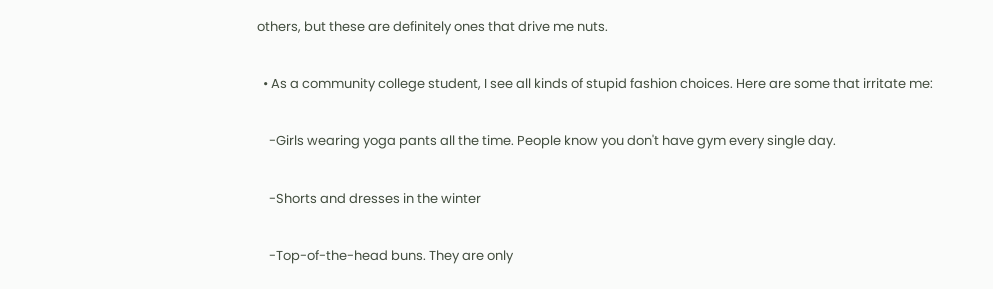others, but these are definitely ones that drive me nuts.

  • As a community college student, I see all kinds of stupid fashion choices. Here are some that irritate me:

    -Girls wearing yoga pants all the time. People know you don't have gym every single day.

    -Shorts and dresses in the winter

    -Top-of-the-head buns. They are only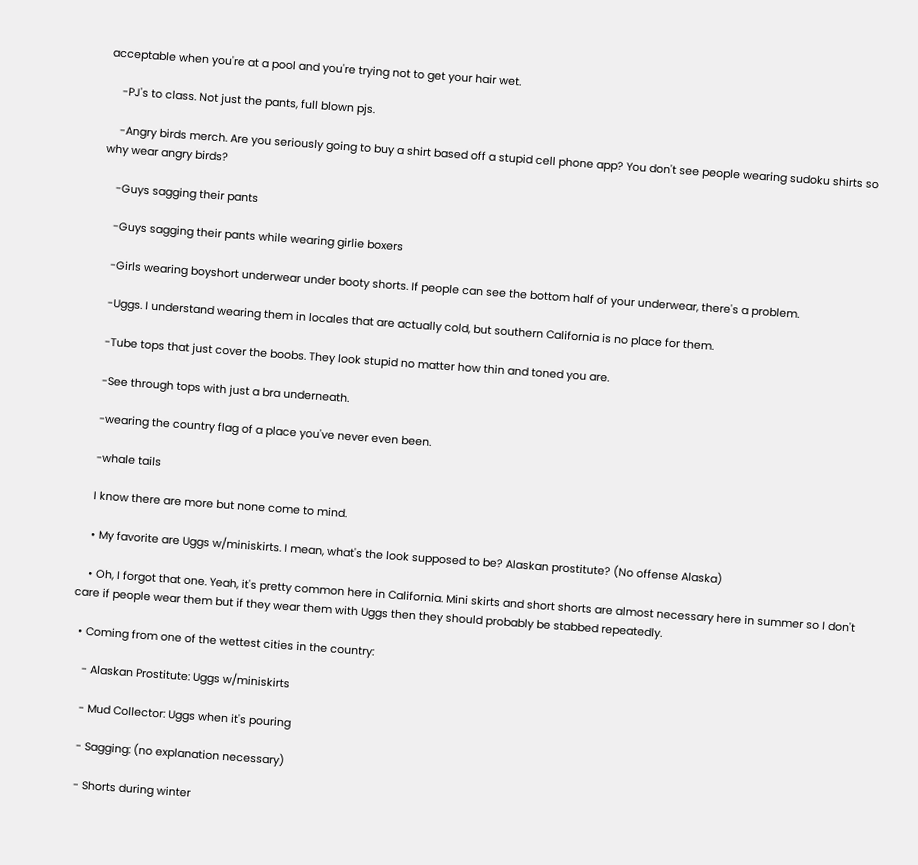acceptable when you're at a pool and you're trying not to get your hair wet.

    -PJ's to class. Not just the pants, full blown pjs.

    -Angry birds merch. Are you seriously going to buy a shirt based off a stupid cell phone app? You don't see people wearing sudoku shirts so why wear angry birds?

    -Guys sagging their pants

    -Guys sagging their pants while wearing girlie boxers

    -Girls wearing boyshort underwear under booty shorts. If people can see the bottom half of your underwear, there's a problem.

    -Uggs. I understand wearing them in locales that are actually cold, but southern California is no place for them.

    -Tube tops that just cover the boobs. They look stupid no matter how thin and toned you are.

    -See through tops with just a bra underneath.

    -wearing the country flag of a place you've never even been.

    -whale tails

    I know there are more but none come to mind.

    • My favorite are Uggs w/miniskirts. I mean, what's the look supposed to be? Alaskan prostitute? (No offense Alaska)

    • Oh, I forgot that one. Yeah, it's pretty common here in California. Mini skirts and short shorts are almost necessary here in summer so I don't care if people wear them but if they wear them with Uggs then they should probably be stabbed repeatedly.

  • Coming from one of the wettest cities in the country:

    - Alaskan Prostitute: Uggs w/miniskirts

    - Mud Collector: Uggs when it's pouring

    - Sagging: (no explanation necessary)

    - Shorts during winter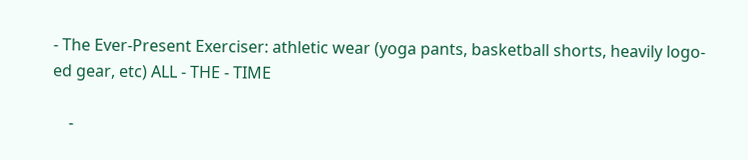- The Ever-Present Exerciser: athletic wear (yoga pants, basketball shorts, heavily logo-ed gear, etc) ALL - THE - TIME

    -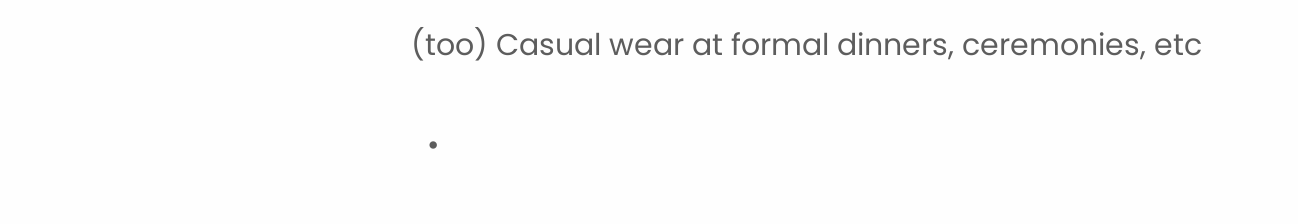(too) Casual wear at formal dinners, ceremonies, etc

  •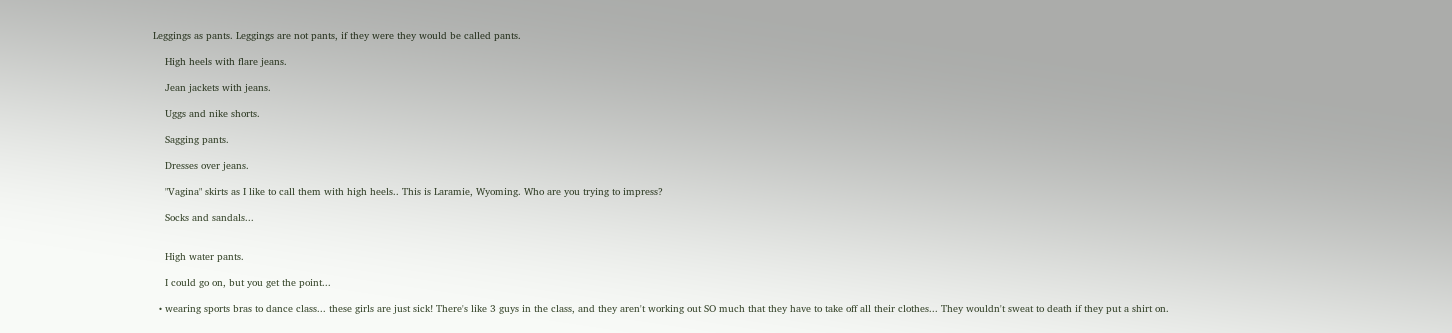Leggings as pants. Leggings are not pants, if they were they would be called pants.

    High heels with flare jeans.

    Jean jackets with jeans.

    Uggs and nike shorts.

    Sagging pants.

    Dresses over jeans.

    "Vagina" skirts as I like to call them with high heels.. This is Laramie, Wyoming. Who are you trying to impress?

    Socks and sandals...


    High water pants.

    I could go on, but you get the point...

  • wearing sports bras to dance class... these girls are just sick! There's like 3 guys in the class, and they aren't working out SO much that they have to take off all their clothes... They wouldn't sweat to death if they put a shirt on.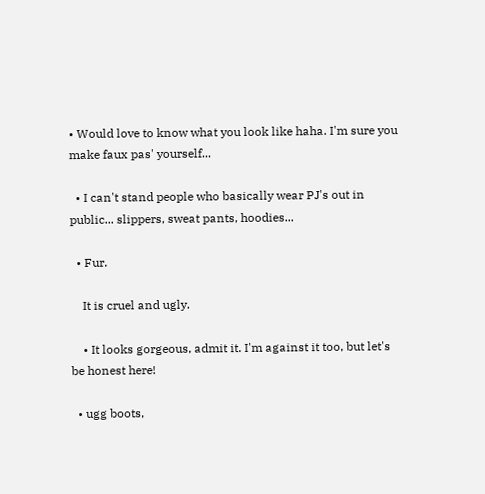• Would love to know what you look like haha. I'm sure you make faux pas' yourself...

  • I can't stand people who basically wear PJ's out in public... slippers, sweat pants, hoodies...

  • Fur.

    It is cruel and ugly.

    • It looks gorgeous, admit it. I'm against it too, but let's be honest here!

  • ugg boots,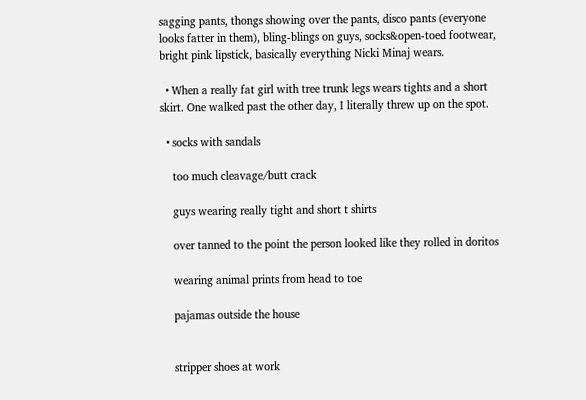sagging pants, thongs showing over the pants, disco pants (everyone looks fatter in them), bling-blings on guys, socks&open-toed footwear, bright pink lipstick, basically everything Nicki Minaj wears.

  • When a really fat girl with tree trunk legs wears tights and a short skirt. One walked past the other day, I literally threw up on the spot.

  • socks with sandals

    too much cleavage/butt crack

    guys wearing really tight and short t shirts

    over tanned to the point the person looked like they rolled in doritos

    wearing animal prints from head to toe

    pajamas outside the house


    stripper shoes at work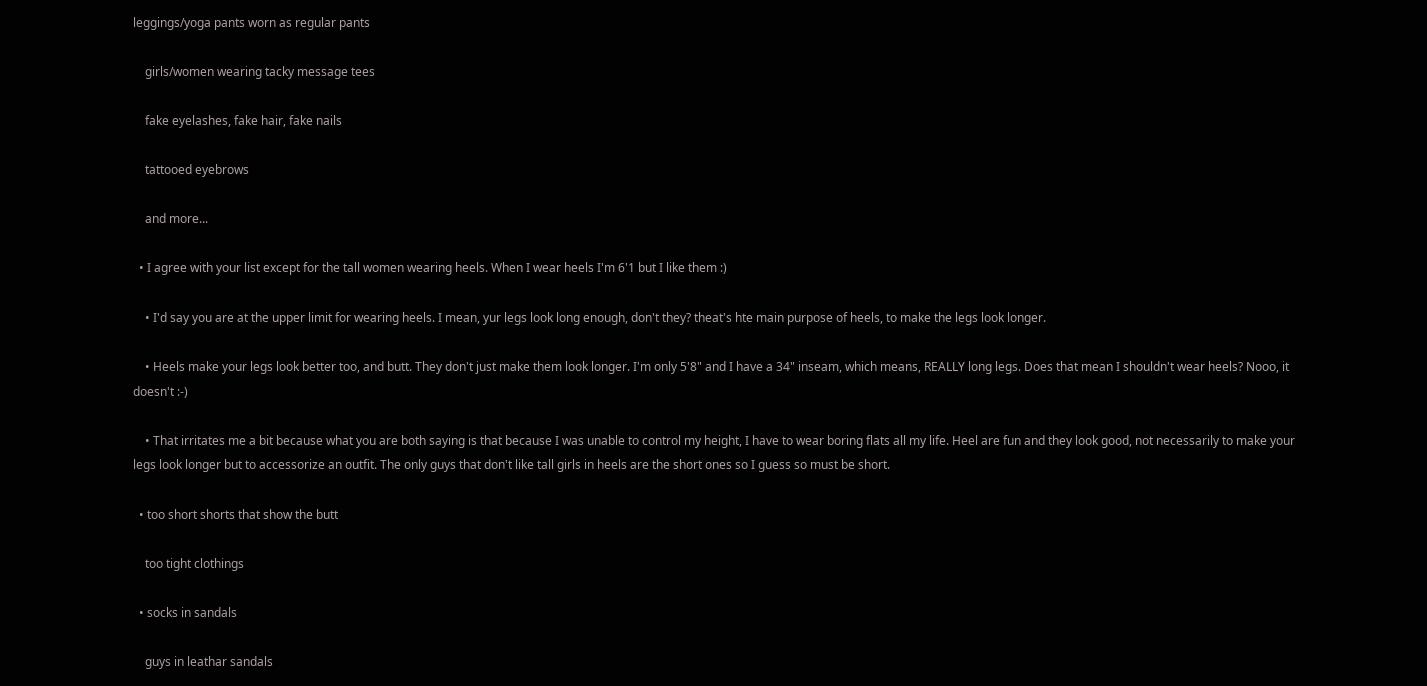leggings/yoga pants worn as regular pants

    girls/women wearing tacky message tees

    fake eyelashes, fake hair, fake nails

    tattooed eyebrows

    and more...

  • I agree with your list except for the tall women wearing heels. When I wear heels I'm 6'1 but I like them :)

    • I'd say you are at the upper limit for wearing heels. I mean, yur legs look long enough, don't they? theat's hte main purpose of heels, to make the legs look longer.

    • Heels make your legs look better too, and butt. They don't just make them look longer. I'm only 5'8" and I have a 34" inseam, which means, REALLY long legs. Does that mean I shouldn't wear heels? Nooo, it doesn't :-)

    • That irritates me a bit because what you are both saying is that because I was unable to control my height, I have to wear boring flats all my life. Heel are fun and they look good, not necessarily to make your legs look longer but to accessorize an outfit. The only guys that don't like tall girls in heels are the short ones so I guess so must be short.

  • too short shorts that show the butt

    too tight clothings

  • socks in sandals

    guys in leathar sandals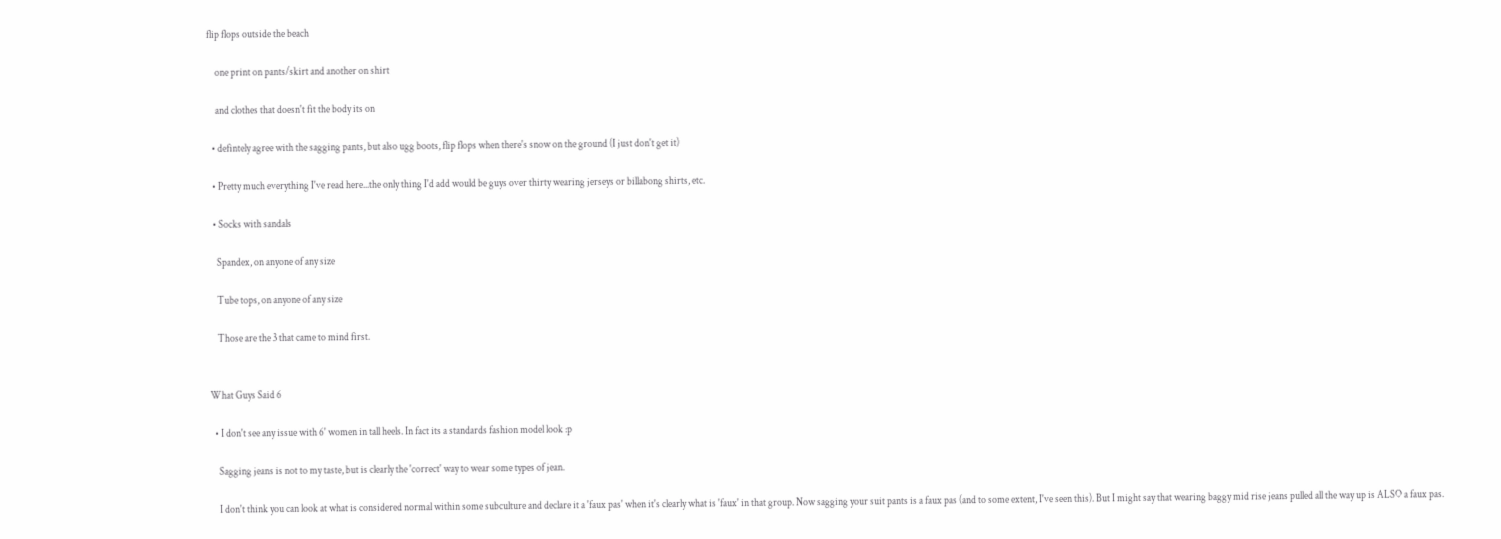flip flops outside the beach

    one print on pants/skirt and another on shirt

    and clothes that doesn't fit the body its on

  • defintely agree with the sagging pants, but also ugg boots, flip flops when there's snow on the ground (I just don't get it)

  • Pretty much everything I've read here...the only thing I'd add would be guys over thirty wearing jerseys or billabong shirts, etc.

  • Socks with sandals

    Spandex, on anyone of any size

    Tube tops, on anyone of any size

    Those are the 3 that came to mind first.


What Guys Said 6

  • I don't see any issue with 6' women in tall heels. In fact its a standards fashion model look :p

    Sagging jeans is not to my taste, but is clearly the 'correct' way to wear some types of jean.

    I don't think you can look at what is considered normal within some subculture and declare it a 'faux pas' when it's clearly what is 'faux' in that group. Now sagging your suit pants is a faux pas (and to some extent, I've seen this). But I might say that wearing baggy mid rise jeans pulled all the way up is ALSO a faux pas.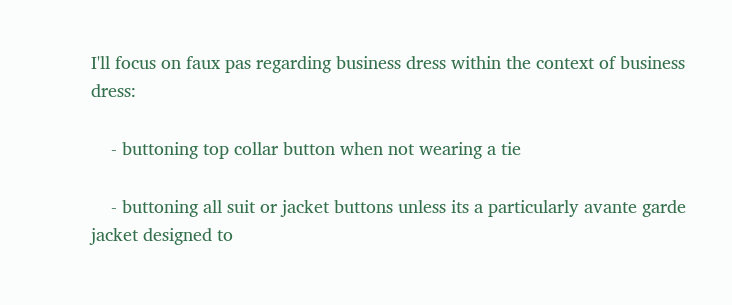I'll focus on faux pas regarding business dress within the context of business dress:

    - buttoning top collar button when not wearing a tie

    - buttoning all suit or jacket buttons unless its a particularly avante garde jacket designed to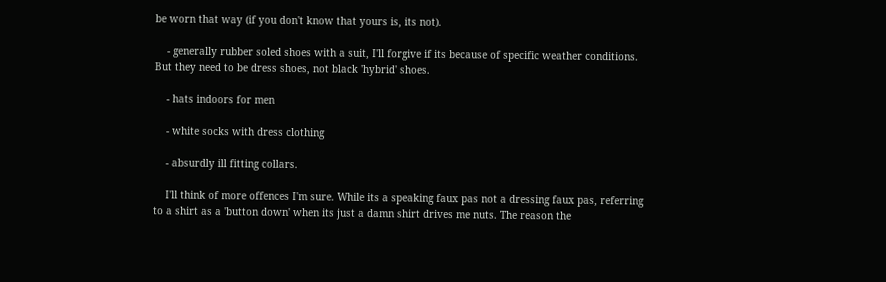be worn that way (if you don't know that yours is, its not).

    - generally rubber soled shoes with a suit, I'll forgive if its because of specific weather conditions. But they need to be dress shoes, not black 'hybrid' shoes.

    - hats indoors for men

    - white socks with dress clothing

    - absurdly ill fitting collars.

    I'll think of more offences I'm sure. While its a speaking faux pas not a dressing faux pas, referring to a shirt as a 'button down' when its just a damn shirt drives me nuts. The reason the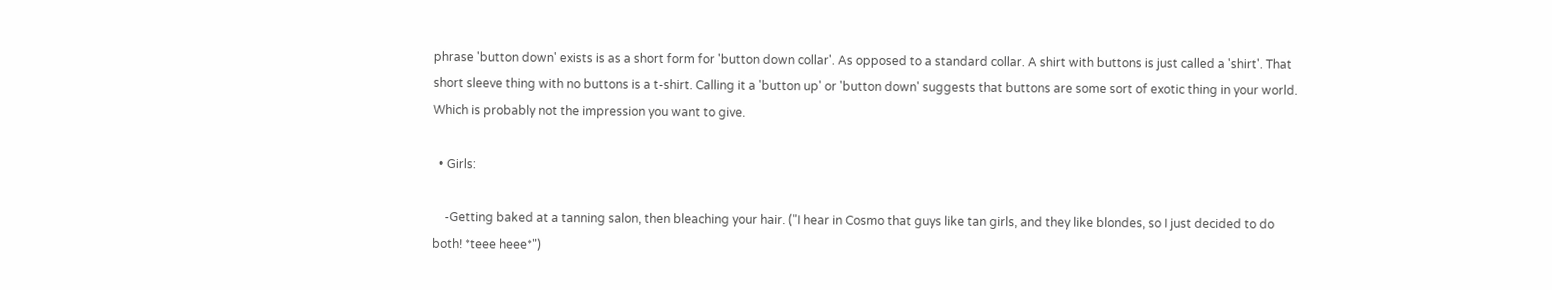phrase 'button down' exists is as a short form for 'button down collar'. As opposed to a standard collar. A shirt with buttons is just called a 'shirt'. That short sleeve thing with no buttons is a t-shirt. Calling it a 'button up' or 'button down' suggests that buttons are some sort of exotic thing in your world. Which is probably not the impression you want to give.

  • Girls:

    -Getting baked at a tanning salon, then bleaching your hair. ("I hear in Cosmo that guys like tan girls, and they like blondes, so I just decided to do both! *teee heee*")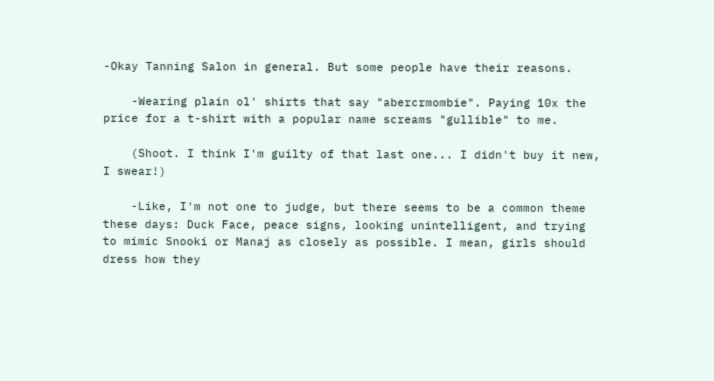-Okay Tanning Salon in general. But some people have their reasons.

    -Wearing plain ol' shirts that say "abercrmombie". Paying 10x the price for a t-shirt with a popular name screams "gullible" to me.

    (Shoot. I think I'm guilty of that last one... I didn't buy it new, I swear!)

    -Like, I'm not one to judge, but there seems to be a common theme these days: Duck Face, peace signs, looking unintelligent, and trying to mimic Snooki or Manaj as closely as possible. I mean, girls should dress how they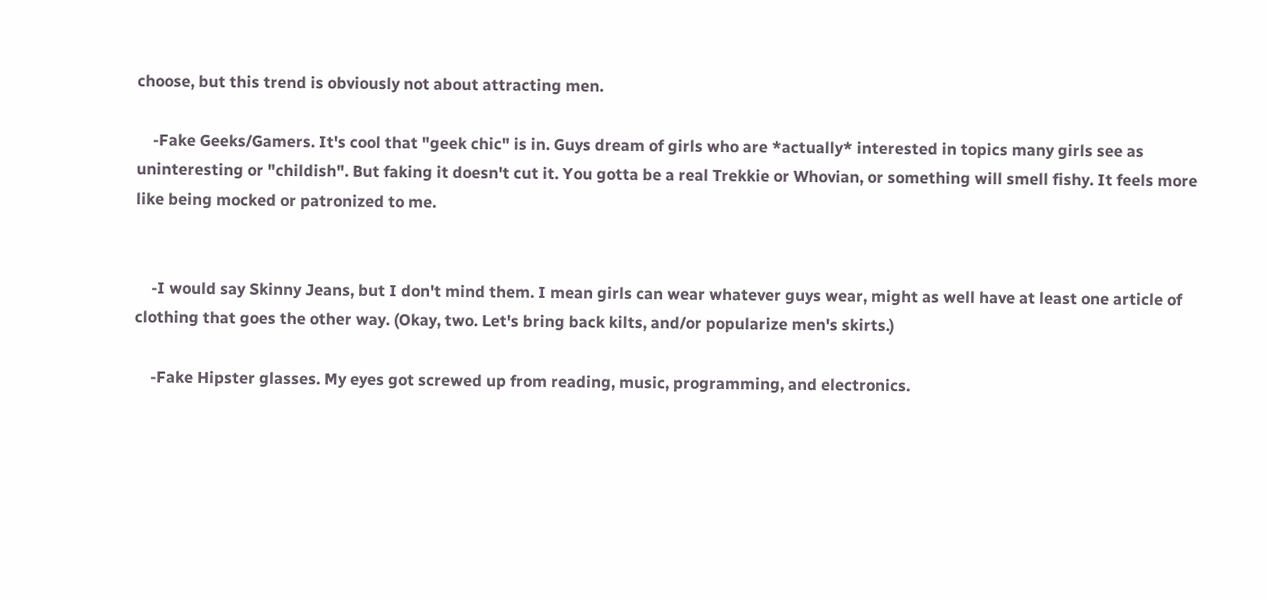choose, but this trend is obviously not about attracting men.

    -Fake Geeks/Gamers. It's cool that "geek chic" is in. Guys dream of girls who are *actually* interested in topics many girls see as uninteresting or "childish". But faking it doesn't cut it. You gotta be a real Trekkie or Whovian, or something will smell fishy. It feels more like being mocked or patronized to me.


    -I would say Skinny Jeans, but I don't mind them. I mean girls can wear whatever guys wear, might as well have at least one article of clothing that goes the other way. (Okay, two. Let's bring back kilts, and/or popularize men's skirts.)

    -Fake Hipster glasses. My eyes got screwed up from reading, music, programming, and electronics.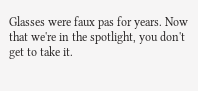Glasses were faux pas for years. Now that we're in the spotlight, you don't get to take it.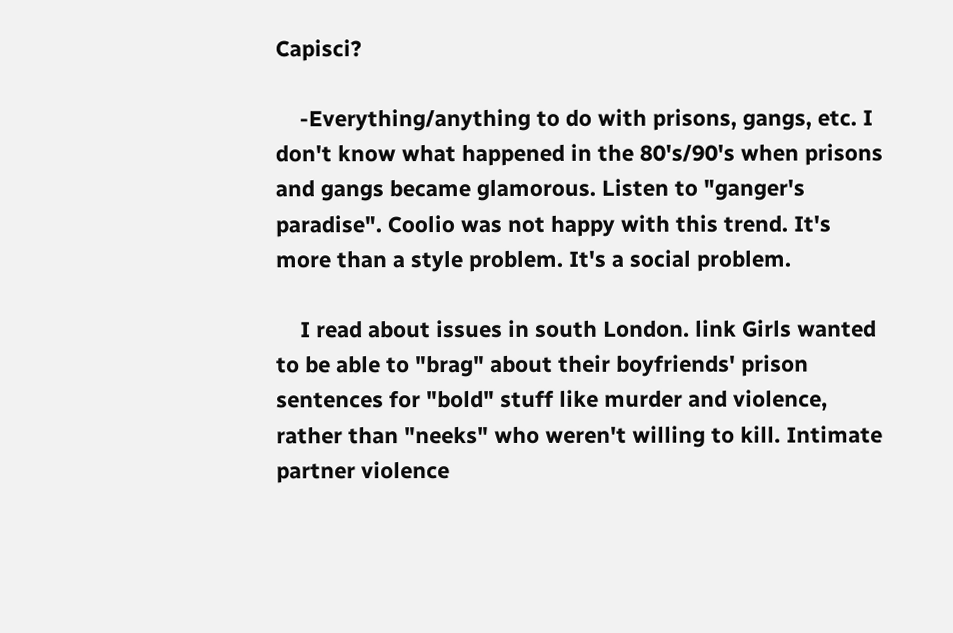Capisci?

    -Everything/anything to do with prisons, gangs, etc. I don't know what happened in the 80's/90's when prisons and gangs became glamorous. Listen to "ganger's paradise". Coolio was not happy with this trend. It's more than a style problem. It's a social problem.

    I read about issues in south London. link Girls wanted to be able to "brag" about their boyfriends' prison sentences for "bold" stuff like murder and violence, rather than "neeks" who weren't willing to kill. Intimate partner violence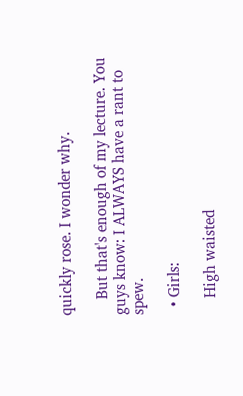quickly rose. I wonder why.

    But that's enough of my lecture. You guys know: I ALWAYS have a rant to spew.

  • Girls:

    High waisted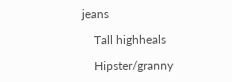jeans

    Tall highheals

    Hipster/granny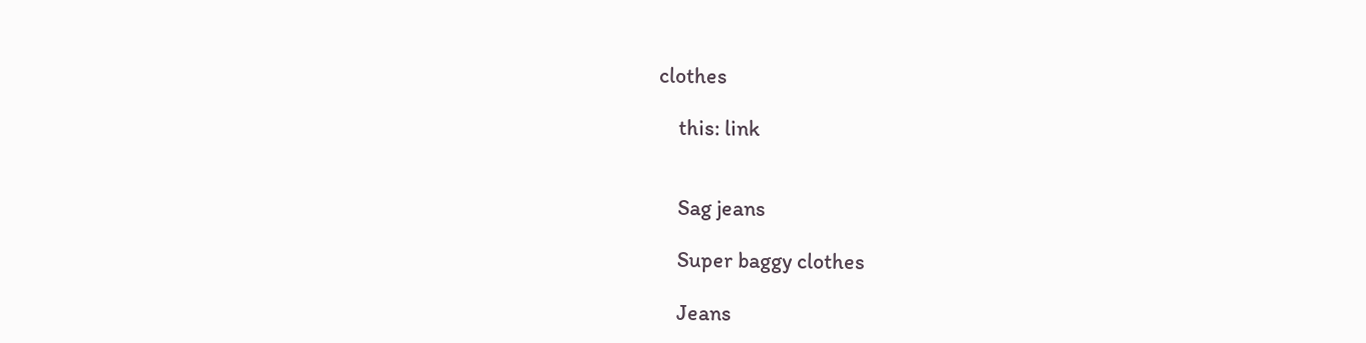clothes

    this: link


    Sag jeans

    Super baggy clothes

    Jeans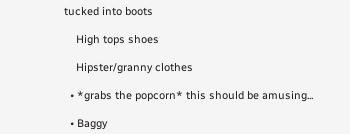tucked into boots

    High tops shoes

    Hipster/granny clothes

  • *grabs the popcorn* this should be amusing...

  • Baggy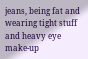jeans, being fat and wearing tight stuff and heavy eye make-up